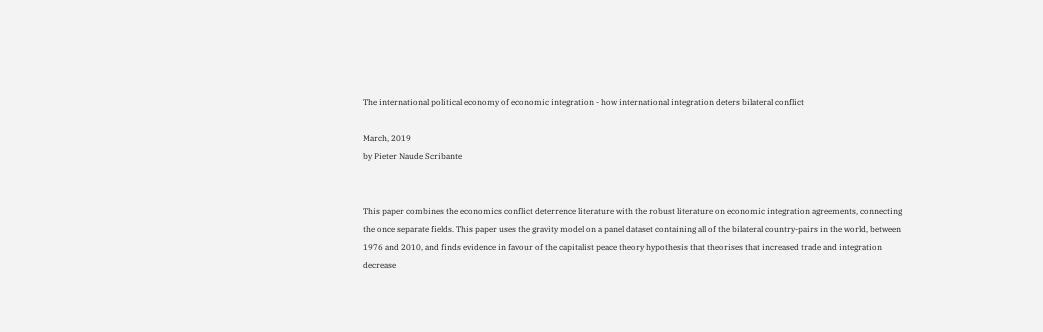The international political economy of economic integration - how international integration deters bilateral conflict

March, 2019
by Pieter Naude Scribante


This paper combines the economics conflict deterrence literature with the robust literature on economic integration agreements, connecting the once separate fields. This paper uses the gravity model on a panel dataset containing all of the bilateral country-pairs in the world, between 1976 and 2010, and finds evidence in favour of the capitalist peace theory hypothesis that theorises that increased trade and integration decrease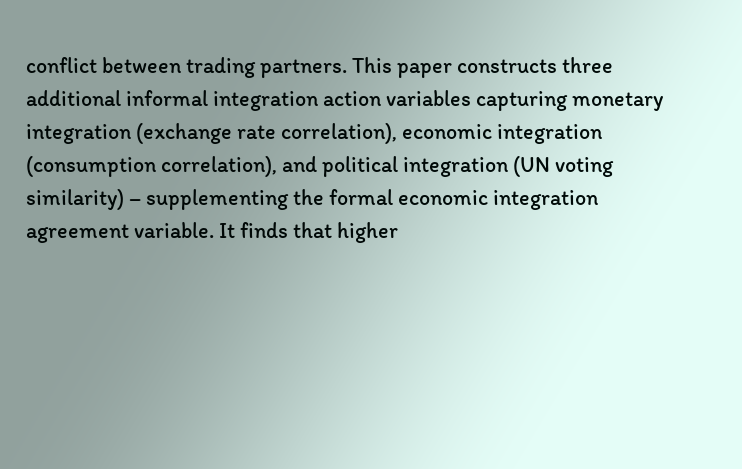conflict between trading partners. This paper constructs three additional informal integration action variables capturing monetary integration (exchange rate correlation), economic integration (consumption correlation), and political integration (UN voting similarity) – supplementing the formal economic integration agreement variable. It finds that higher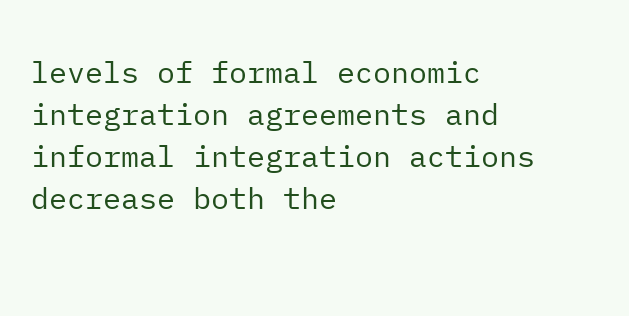levels of formal economic integration agreements and informal integration actions decrease both the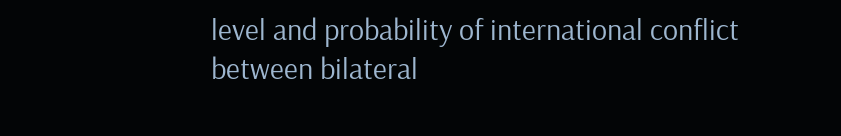level and probability of international conflict between bilateral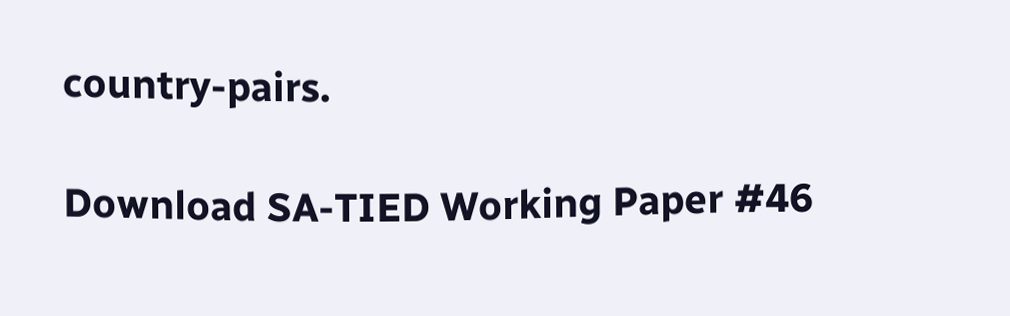country-pairs.

Download SA-TIED Working Paper #46